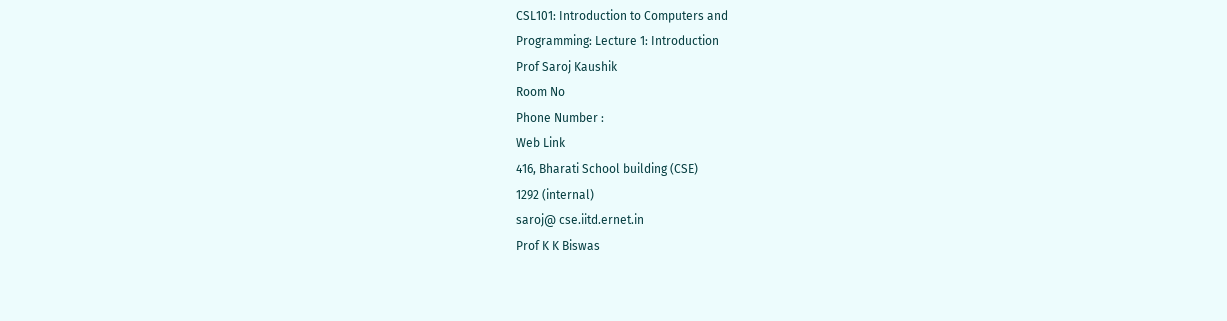CSL101: Introduction to Computers and
Programming: Lecture 1: Introduction
Prof Saroj Kaushik
Room No
Phone Number :
Web Link
416, Bharati School building (CSE)
1292 (internal)
saroj@ cse.iitd.ernet.in
Prof K K Biswas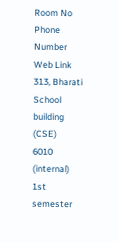Room No
Phone Number
Web Link
313, Bharati School building (CSE)
6010 (internal)
1st semester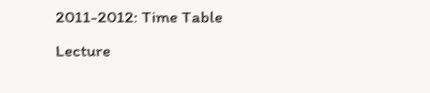2011-2012: Time Table
Lecture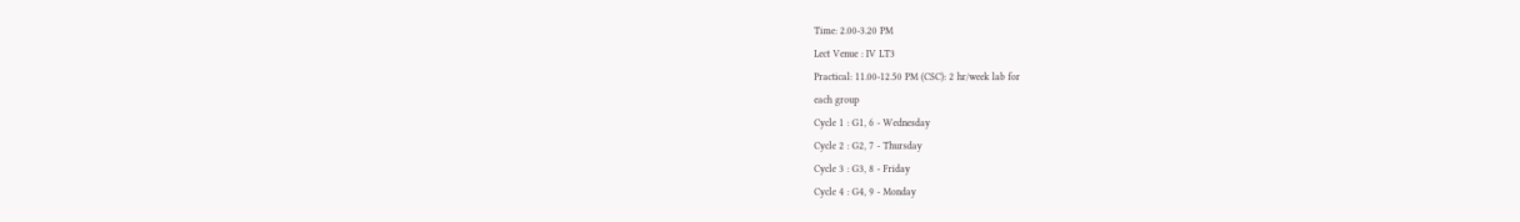Time: 2.00-3.20 PM
Lect Venue : IV LT3
Practical: 11.00-12.50 PM (CSC): 2 hr/week lab for
each group
Cycle 1 : G1, 6 - Wednesday
Cycle 2 : G2, 7 - Thursday
Cycle 3 : G3, 8 - Friday
Cycle 4 : G4, 9 - Monday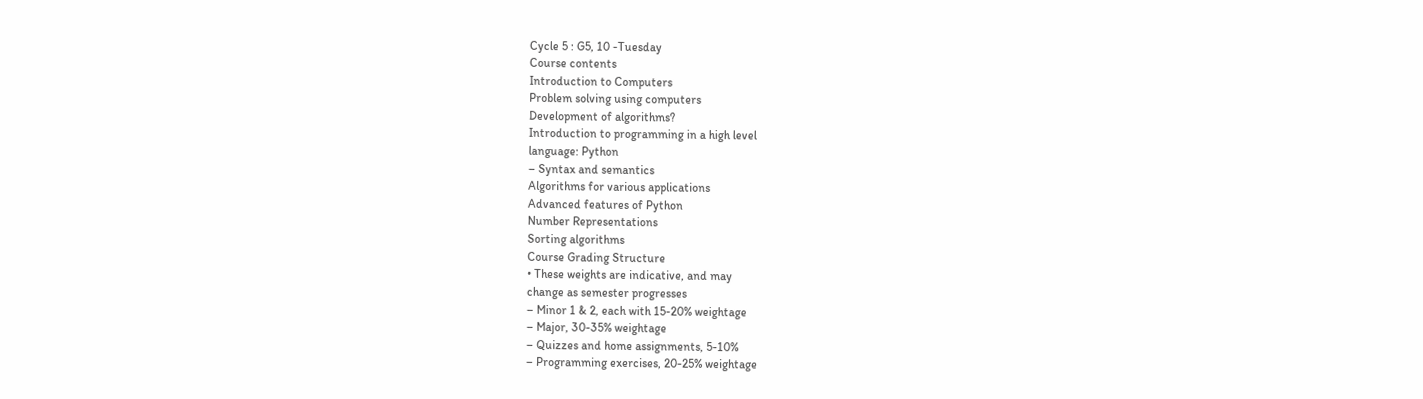Cycle 5 : G5, 10 -Tuesday
Course contents
Introduction to Computers
Problem solving using computers
Development of algorithms?
Introduction to programming in a high level
language: Python
– Syntax and semantics
Algorithms for various applications
Advanced features of Python
Number Representations
Sorting algorithms
Course Grading Structure
• These weights are indicative, and may
change as semester progresses
– Minor 1 & 2, each with 15-20% weightage
– Major, 30-35% weightage
– Quizzes and home assignments, 5-10%
– Programming exercises, 20-25% weightage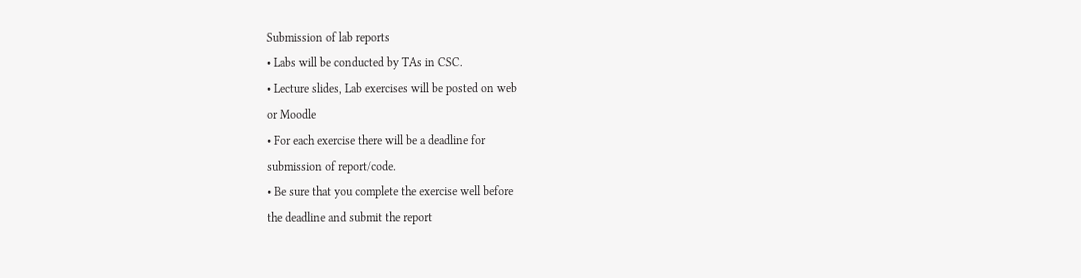Submission of lab reports
• Labs will be conducted by TAs in CSC.
• Lecture slides, Lab exercises will be posted on web
or Moodle
• For each exercise there will be a deadline for
submission of report/code.
• Be sure that you complete the exercise well before
the deadline and submit the report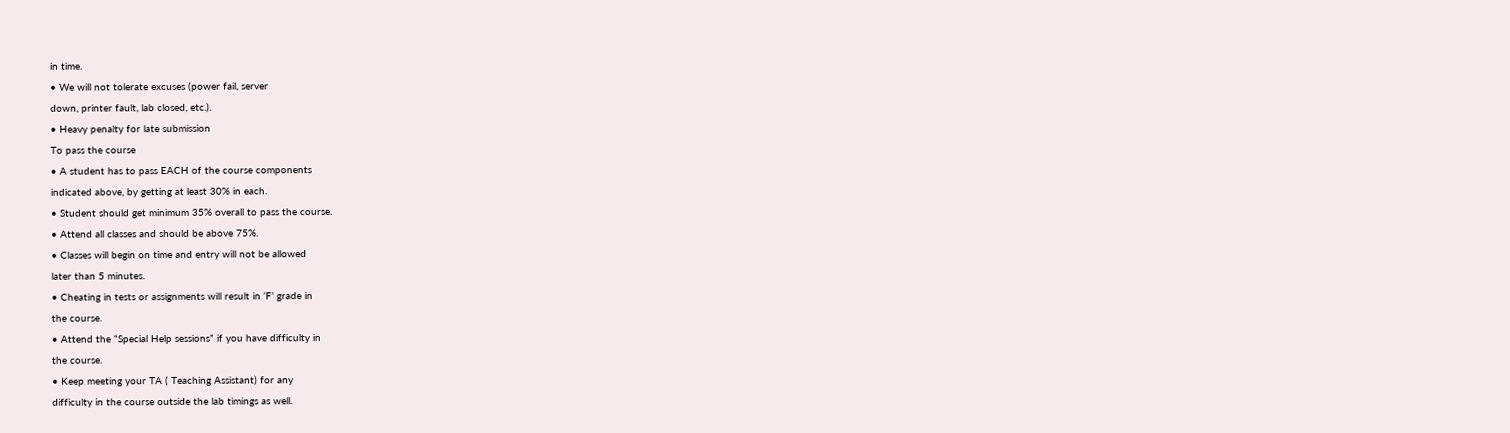in time.
• We will not tolerate excuses (power fail, server
down, printer fault, lab closed, etc.).
• Heavy penalty for late submission
To pass the course
• A student has to pass EACH of the course components
indicated above, by getting at least 30% in each.
• Student should get minimum 35% overall to pass the course.
• Attend all classes and should be above 75%.
• Classes will begin on time and entry will not be allowed
later than 5 minutes.
• Cheating in tests or assignments will result in ‘F’ grade in
the course.
• Attend the “Special Help sessions” if you have difficulty in
the course.
• Keep meeting your TA ( Teaching Assistant) for any
difficulty in the course outside the lab timings as well.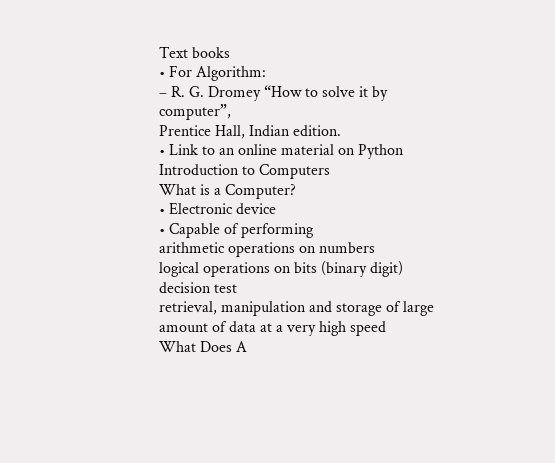Text books
• For Algorithm:
– R. G. Dromey “How to solve it by computer”,
Prentice Hall, Indian edition.
• Link to an online material on Python
Introduction to Computers
What is a Computer?
• Electronic device
• Capable of performing
arithmetic operations on numbers
logical operations on bits (binary digit)
decision test
retrieval, manipulation and storage of large
amount of data at a very high speed
What Does A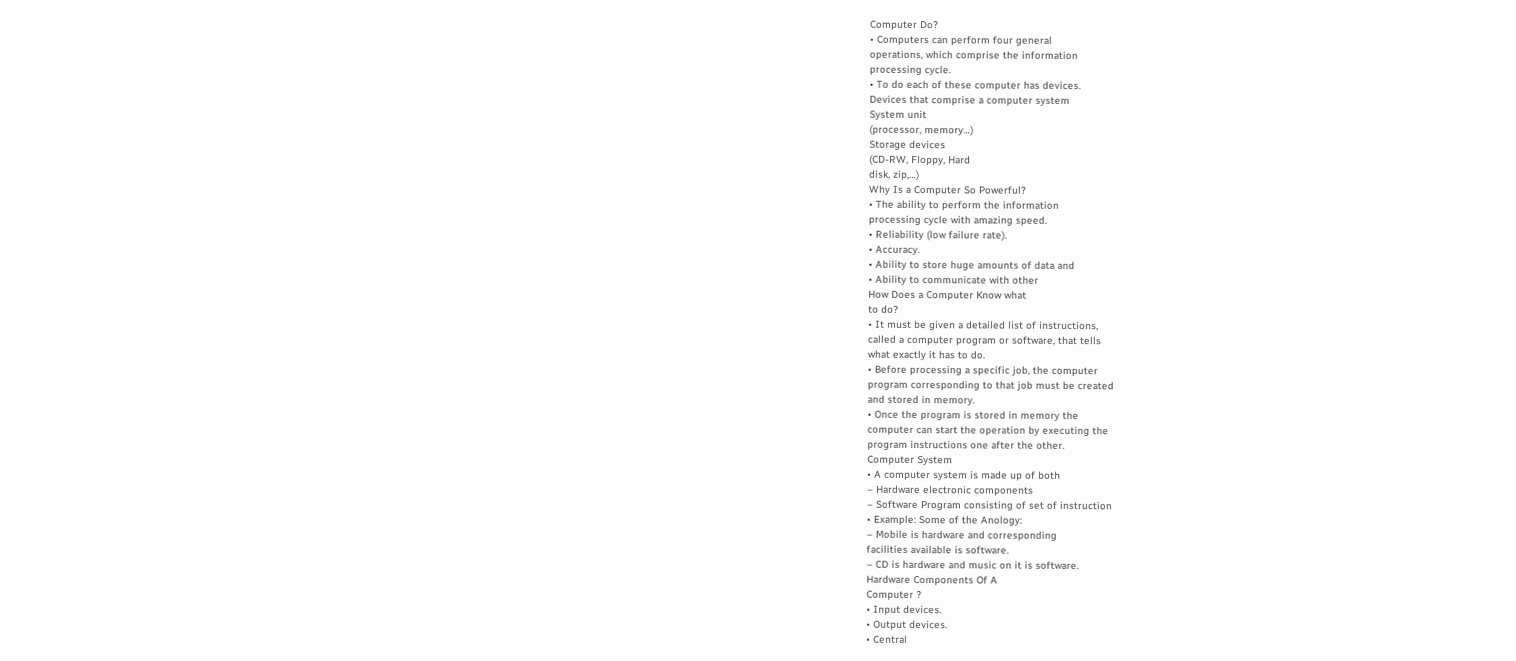Computer Do?
• Computers can perform four general
operations, which comprise the information
processing cycle.
• To do each of these computer has devices.
Devices that comprise a computer system
System unit
(processor, memory…)
Storage devices
(CD-RW, Floppy, Hard
disk, zip,…)
Why Is a Computer So Powerful?
• The ability to perform the information
processing cycle with amazing speed.
• Reliability (low failure rate).
• Accuracy.
• Ability to store huge amounts of data and
• Ability to communicate with other
How Does a Computer Know what
to do?
• It must be given a detailed list of instructions,
called a computer program or software, that tells
what exactly it has to do.
• Before processing a specific job, the computer
program corresponding to that job must be created
and stored in memory.
• Once the program is stored in memory the
computer can start the operation by executing the
program instructions one after the other.
Computer System
• A computer system is made up of both
– Hardware electronic components
– Software Program consisting of set of instruction
• Example: Some of the Anology:
– Mobile is hardware and corresponding
facilities available is software.
– CD is hardware and music on it is software.
Hardware Components Of A
Computer ?
• Input devices.
• Output devices.
• Central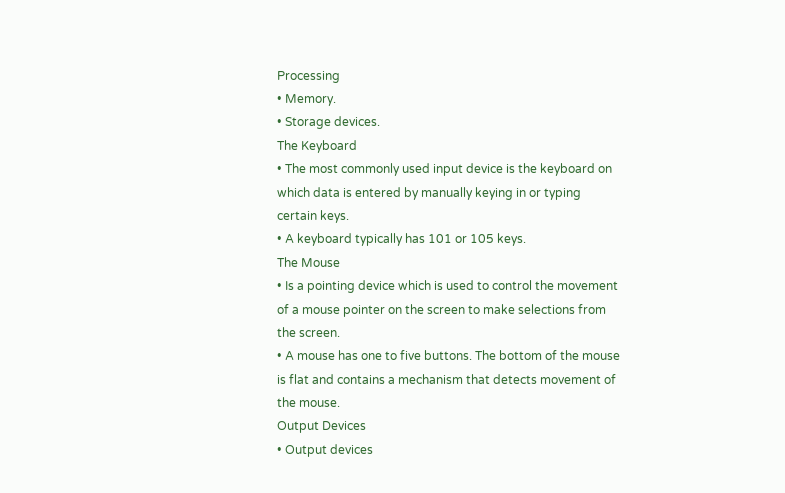Processing
• Memory.
• Storage devices.
The Keyboard
• The most commonly used input device is the keyboard on
which data is entered by manually keying in or typing
certain keys.
• A keyboard typically has 101 or 105 keys.
The Mouse
• Is a pointing device which is used to control the movement
of a mouse pointer on the screen to make selections from
the screen.
• A mouse has one to five buttons. The bottom of the mouse
is flat and contains a mechanism that detects movement of
the mouse.
Output Devices
• Output devices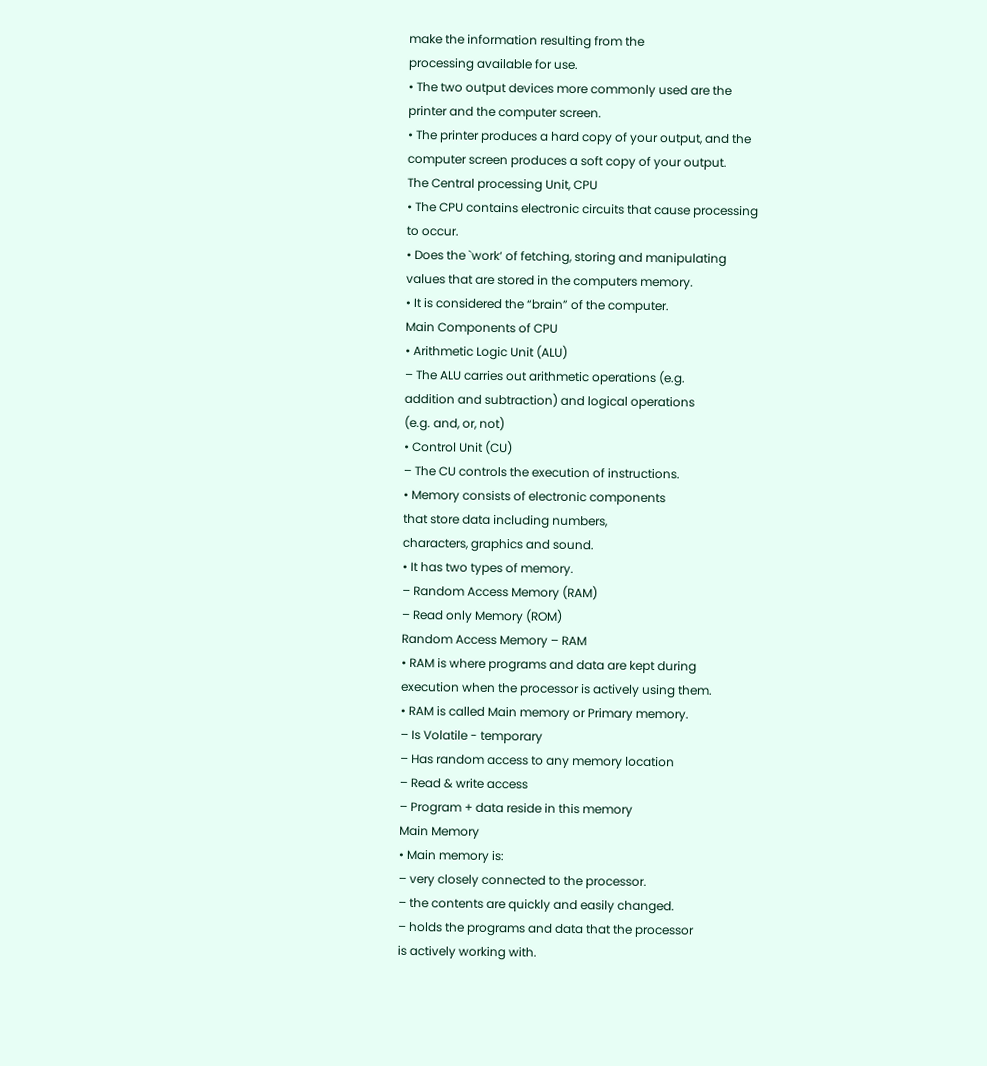make the information resulting from the
processing available for use.
• The two output devices more commonly used are the
printer and the computer screen.
• The printer produces a hard copy of your output, and the
computer screen produces a soft copy of your output.
The Central processing Unit, CPU
• The CPU contains electronic circuits that cause processing
to occur.
• Does the `work‘ of fetching, storing and manipulating
values that are stored in the computers memory.
• It is considered the “brain” of the computer.
Main Components of CPU
• Arithmetic Logic Unit (ALU)
– The ALU carries out arithmetic operations (e.g.
addition and subtraction) and logical operations
(e.g. and, or, not)
• Control Unit (CU)
– The CU controls the execution of instructions.
• Memory consists of electronic components
that store data including numbers,
characters, graphics and sound.
• It has two types of memory.
– Random Access Memory (RAM)
– Read only Memory (ROM)
Random Access Memory – RAM
• RAM is where programs and data are kept during
execution when the processor is actively using them.
• RAM is called Main memory or Primary memory.
– Is Volatile - temporary
– Has random access to any memory location
– Read & write access
– Program + data reside in this memory
Main Memory
• Main memory is:
– very closely connected to the processor.
– the contents are quickly and easily changed.
– holds the programs and data that the processor
is actively working with.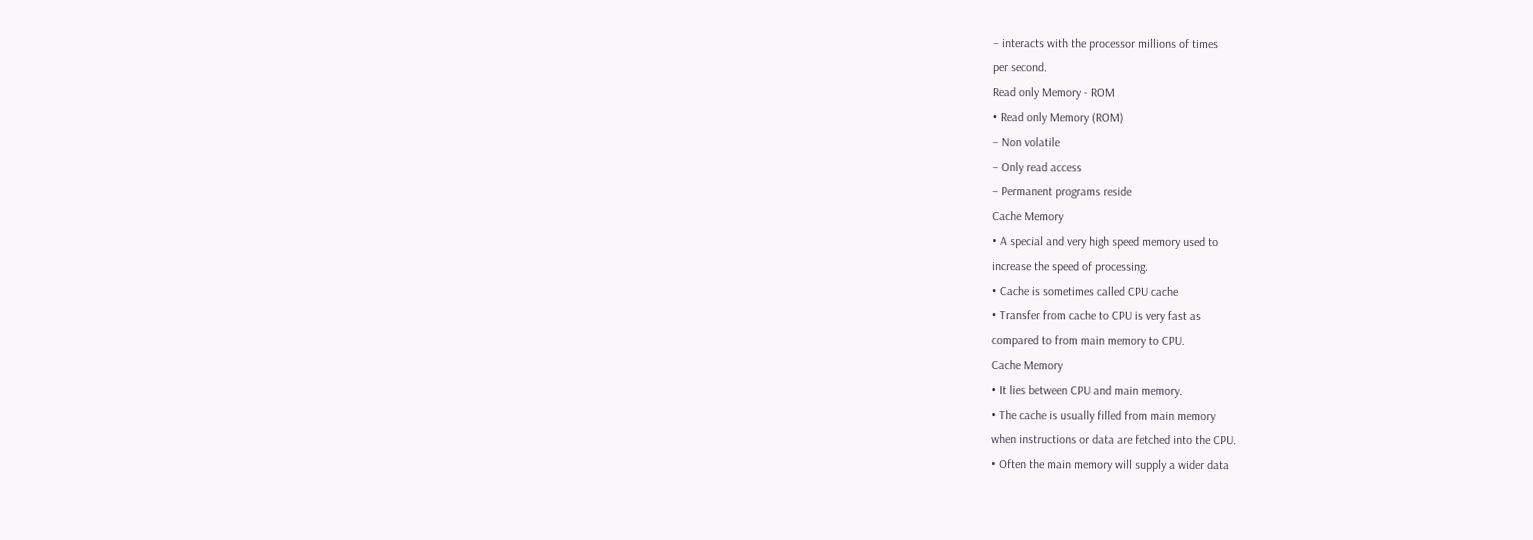– interacts with the processor millions of times
per second.
Read only Memory - ROM
• Read only Memory (ROM)
– Non volatile
– Only read access
– Permanent programs reside
Cache Memory
• A special and very high speed memory used to
increase the speed of processing.
• Cache is sometimes called CPU cache
• Transfer from cache to CPU is very fast as
compared to from main memory to CPU.
Cache Memory
• It lies between CPU and main memory.
• The cache is usually filled from main memory
when instructions or data are fetched into the CPU.
• Often the main memory will supply a wider data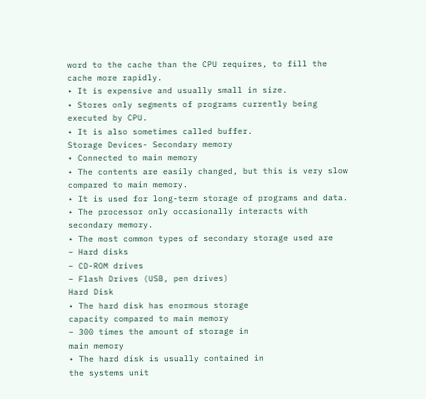word to the cache than the CPU requires, to fill the
cache more rapidly.
• It is expensive and usually small in size.
• Stores only segments of programs currently being
executed by CPU.
• It is also sometimes called buffer.
Storage Devices- Secondary memory
• Connected to main memory
• The contents are easily changed, but this is very slow
compared to main memory.
• It is used for long-term storage of programs and data.
• The processor only occasionally interacts with
secondary memory.
• The most common types of secondary storage used are
– Hard disks
– CD-ROM drives
– Flash Drives (USB, pen drives)
Hard Disk
• The hard disk has enormous storage
capacity compared to main memory
– 300 times the amount of storage in
main memory
• The hard disk is usually contained in
the systems unit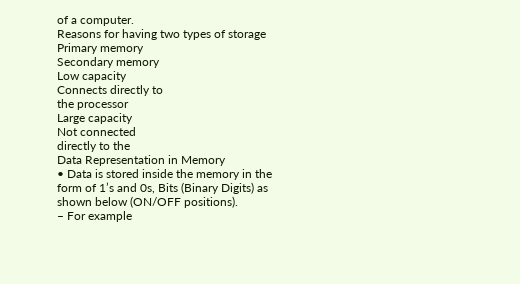of a computer.
Reasons for having two types of storage
Primary memory
Secondary memory
Low capacity
Connects directly to
the processor
Large capacity
Not connected
directly to the
Data Representation in Memory
• Data is stored inside the memory in the
form of 1’s and 0s, Bits (Binary Digits) as
shown below (ON/OFF positions).
– For example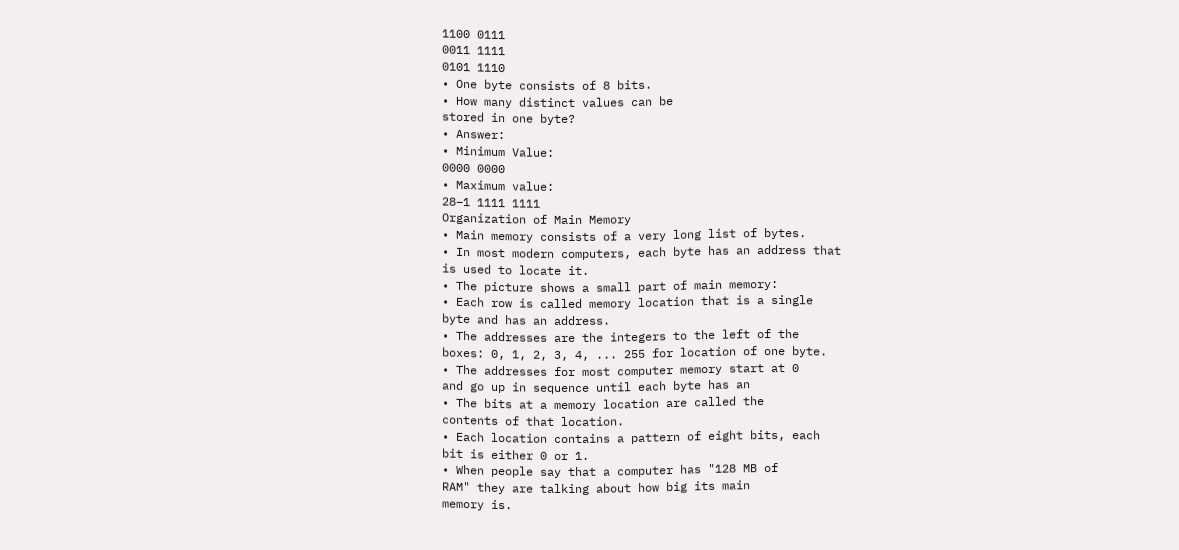1100 0111
0011 1111
0101 1110
• One byte consists of 8 bits.
• How many distinct values can be
stored in one byte?
• Answer:
• Minimum Value:
0000 0000
• Maximum value:
28–1 1111 1111
Organization of Main Memory
• Main memory consists of a very long list of bytes.
• In most modern computers, each byte has an address that
is used to locate it.
• The picture shows a small part of main memory:
• Each row is called memory location that is a single
byte and has an address.
• The addresses are the integers to the left of the
boxes: 0, 1, 2, 3, 4, ... 255 for location of one byte.
• The addresses for most computer memory start at 0
and go up in sequence until each byte has an
• The bits at a memory location are called the
contents of that location.
• Each location contains a pattern of eight bits, each
bit is either 0 or 1.
• When people say that a computer has "128 MB of
RAM" they are talking about how big its main
memory is.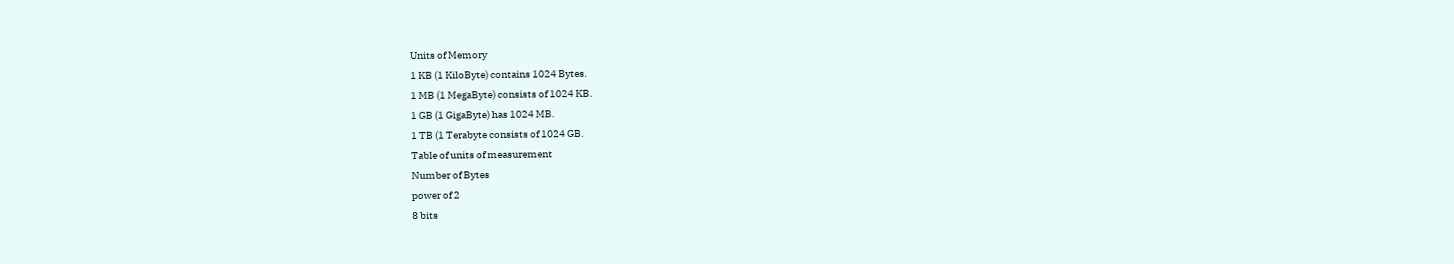Units of Memory
1 KB (1 KiloByte) contains 1024 Bytes.
1 MB (1 MegaByte) consists of 1024 KB.
1 GB (1 GigaByte) has 1024 MB.
1 TB (1 Terabyte consists of 1024 GB.
Table of units of measurement
Number of Bytes
power of 2
8 bits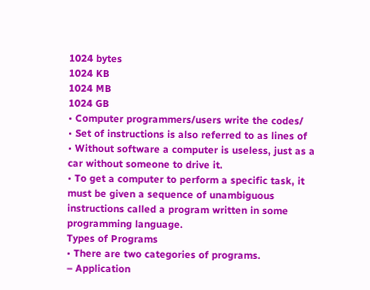1024 bytes
1024 KB
1024 MB
1024 GB
• Computer programmers/users write the codes/
• Set of instructions is also referred to as lines of
• Without software a computer is useless, just as a
car without someone to drive it.
• To get a computer to perform a specific task, it
must be given a sequence of unambiguous
instructions called a program written in some
programming language.
Types of Programs
• There are two categories of programs.
– Application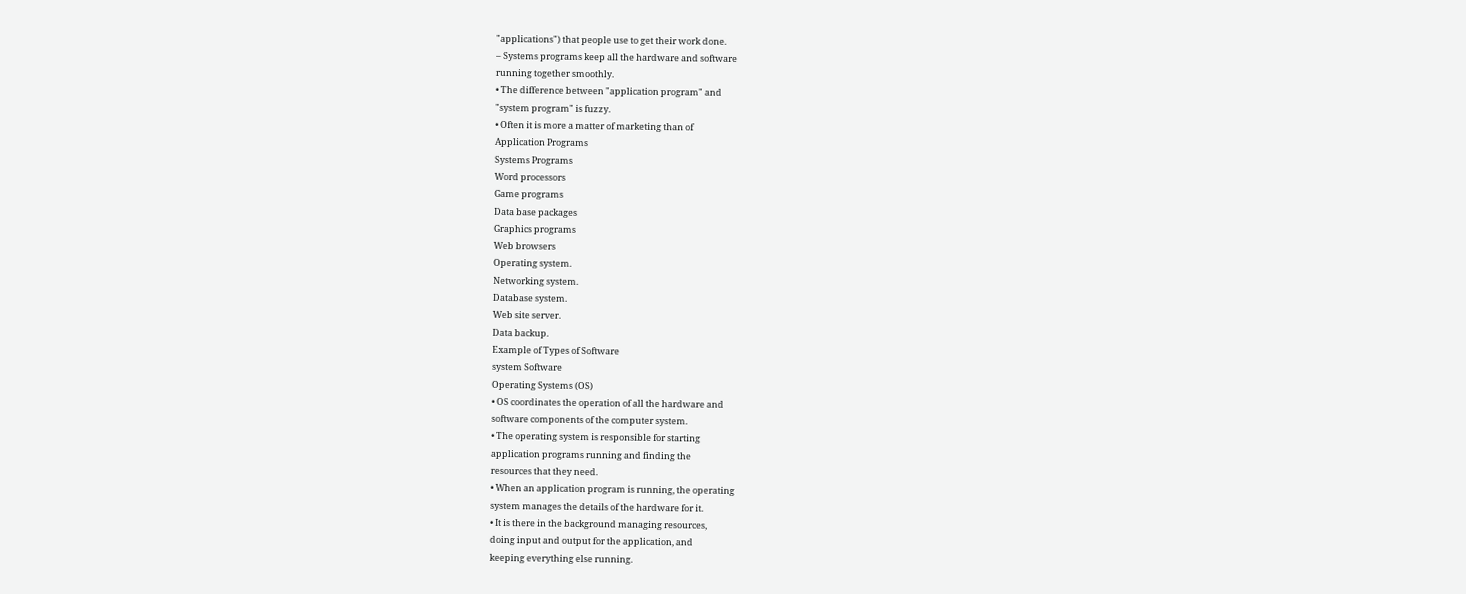"applications") that people use to get their work done.
– Systems programs keep all the hardware and software
running together smoothly.
• The difference between "application program" and
"system program" is fuzzy.
• Often it is more a matter of marketing than of
Application Programs
Systems Programs
Word processors
Game programs
Data base packages
Graphics programs
Web browsers
Operating system.
Networking system.
Database system.
Web site server.
Data backup.
Example of Types of Software
system Software
Operating Systems (OS)
• OS coordinates the operation of all the hardware and
software components of the computer system.
• The operating system is responsible for starting
application programs running and finding the
resources that they need.
• When an application program is running, the operating
system manages the details of the hardware for it.
• It is there in the background managing resources,
doing input and output for the application, and
keeping everything else running.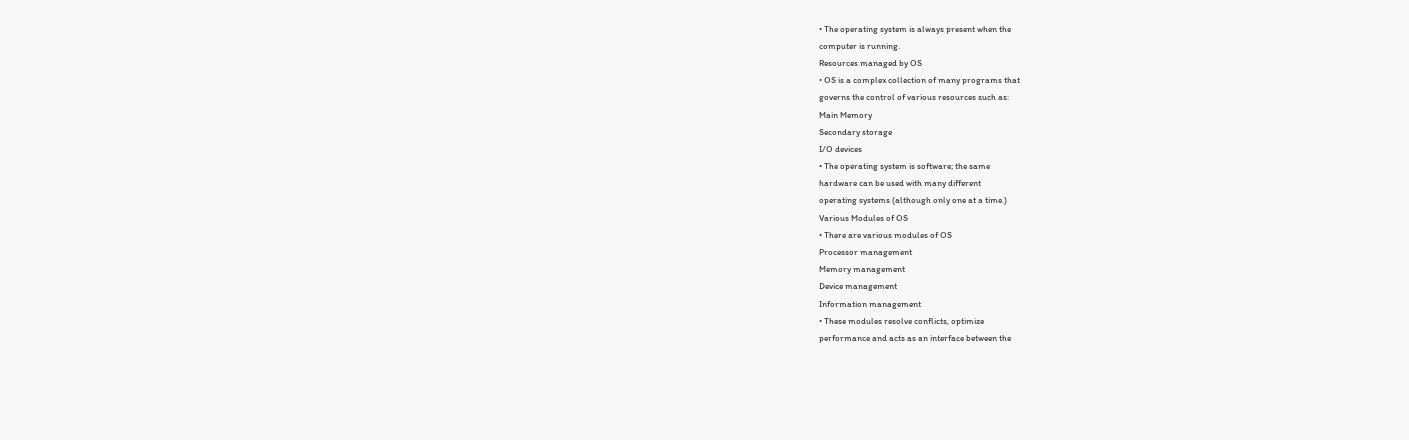• The operating system is always present when the
computer is running.
Resources managed by OS
• OS is a complex collection of many programs that
governs the control of various resources such as:
Main Memory
Secondary storage
I/O devices
• The operating system is software; the same
hardware can be used with many different
operating systems (although only one at a time.)
Various Modules of OS
• There are various modules of OS
Processor management
Memory management
Device management
Information management
• These modules resolve conflicts, optimize
performance and acts as an interface between the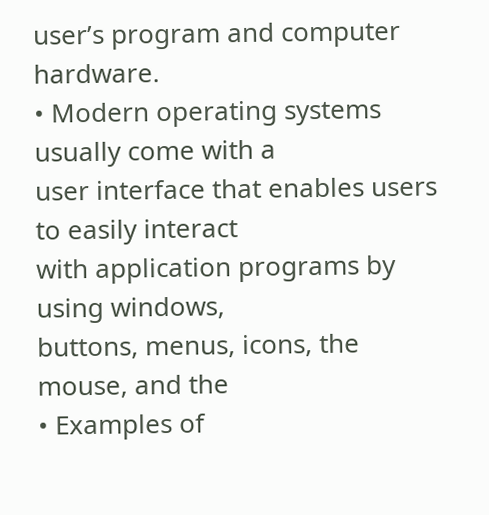user’s program and computer hardware.
• Modern operating systems usually come with a
user interface that enables users to easily interact
with application programs by using windows,
buttons, menus, icons, the mouse, and the
• Examples of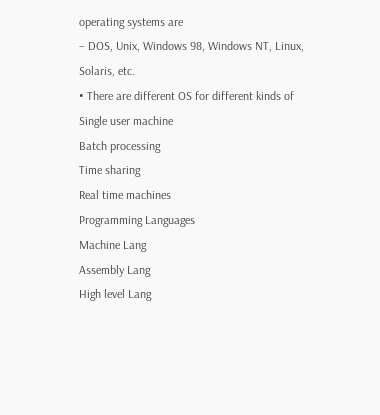operating systems are
– DOS, Unix, Windows 98, Windows NT, Linux,
Solaris, etc.
• There are different OS for different kinds of
Single user machine
Batch processing
Time sharing
Real time machines
Programming Languages
Machine Lang
Assembly Lang
High level Lang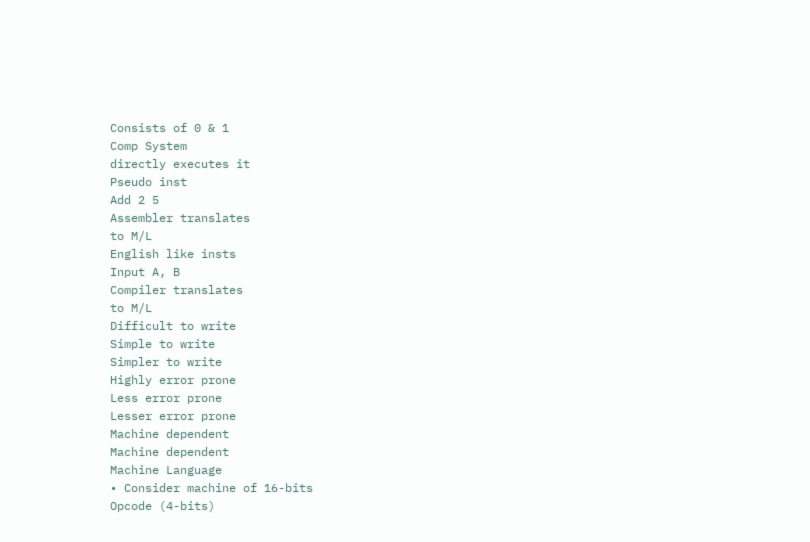Consists of 0 & 1
Comp System
directly executes it
Pseudo inst
Add 2 5
Assembler translates
to M/L
English like insts
Input A, B
Compiler translates
to M/L
Difficult to write
Simple to write
Simpler to write
Highly error prone
Less error prone
Lesser error prone
Machine dependent
Machine dependent
Machine Language
• Consider machine of 16-bits
Opcode (4-bits)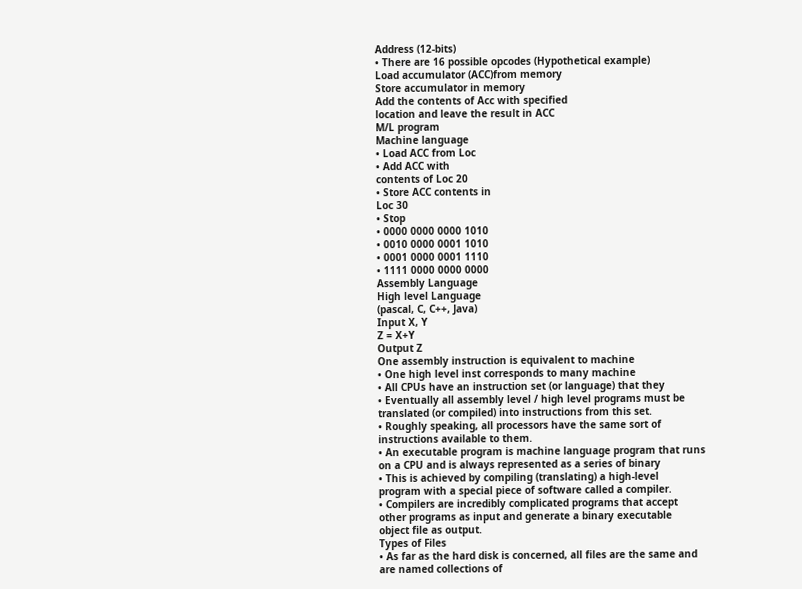Address (12-bits)
• There are 16 possible opcodes (Hypothetical example)
Load accumulator (ACC)from memory
Store accumulator in memory
Add the contents of Acc with specified
location and leave the result in ACC
M/L program
Machine language
• Load ACC from Loc
• Add ACC with
contents of Loc 20
• Store ACC contents in
Loc 30
• Stop
• 0000 0000 0000 1010
• 0010 0000 0001 1010
• 0001 0000 0001 1110
• 1111 0000 0000 0000
Assembly Language
High level Language
(pascal, C, C++, Java)
Input X, Y
Z = X+Y
Output Z
One assembly instruction is equivalent to machine
• One high level inst corresponds to many machine
• All CPUs have an instruction set (or language) that they
• Eventually all assembly level / high level programs must be
translated (or compiled) into instructions from this set.
• Roughly speaking, all processors have the same sort of
instructions available to them.
• An executable program is machine language program that runs
on a CPU and is always represented as a series of binary
• This is achieved by compiling (translating) a high-level
program with a special piece of software called a compiler.
• Compilers are incredibly complicated programs that accept
other programs as input and generate a binary executable
object file as output.
Types of Files
• As far as the hard disk is concerned, all files are the same and
are named collections of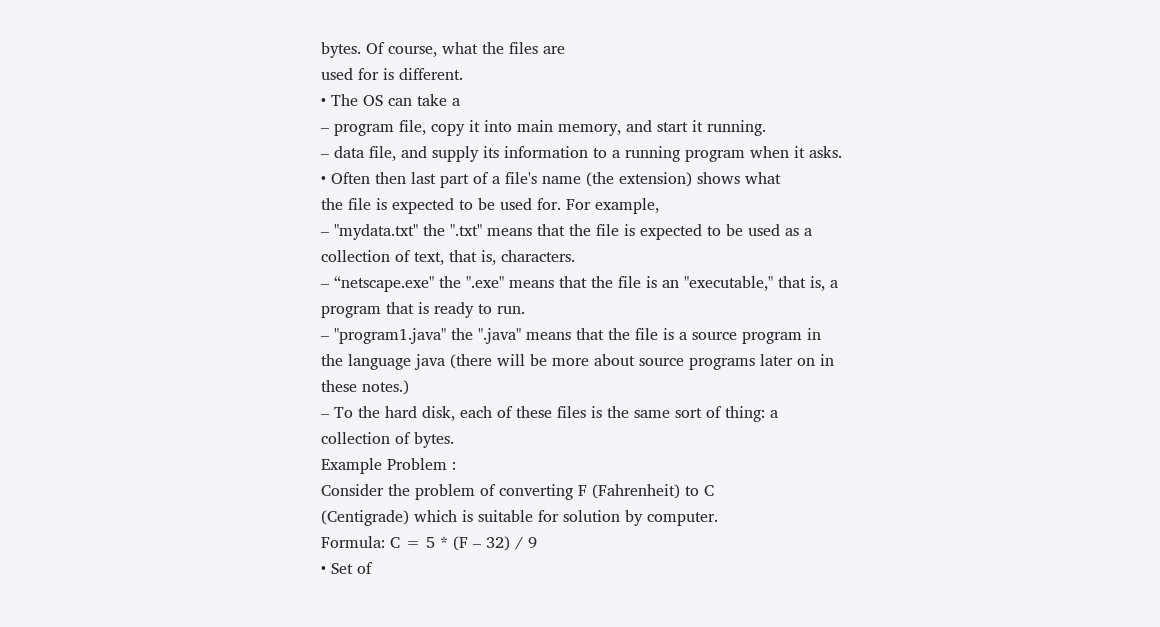bytes. Of course, what the files are
used for is different.
• The OS can take a
– program file, copy it into main memory, and start it running.
– data file, and supply its information to a running program when it asks.
• Often then last part of a file's name (the extension) shows what
the file is expected to be used for. For example,
– "mydata.txt" the ".txt" means that the file is expected to be used as a
collection of text, that is, characters.
– “netscape.exe" the ".exe" means that the file is an "executable," that is, a
program that is ready to run.
– "program1.java" the ".java" means that the file is a source program in
the language java (there will be more about source programs later on in
these notes.)
– To the hard disk, each of these files is the same sort of thing: a
collection of bytes.
Example Problem :
Consider the problem of converting F (Fahrenheit) to C
(Centigrade) which is suitable for solution by computer.
Formula: C = 5 * (F – 32) / 9
• Set of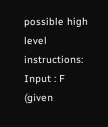possible high level instructions:
Input : F (given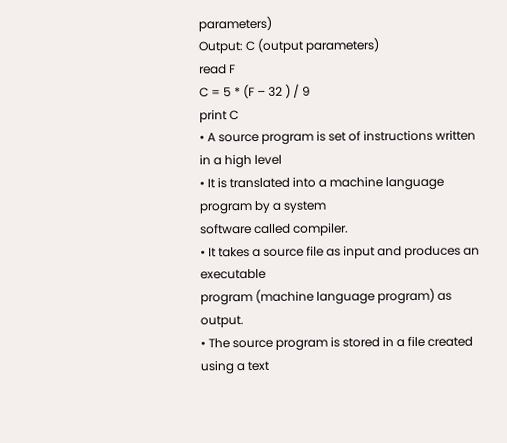parameters)
Output: C (output parameters)
read F
C = 5 * (F – 32 ) / 9
print C
• A source program is set of instructions written in a high level
• It is translated into a machine language program by a system
software called compiler.
• It takes a source file as input and produces an executable
program (machine language program) as output.
• The source program is stored in a file created using a text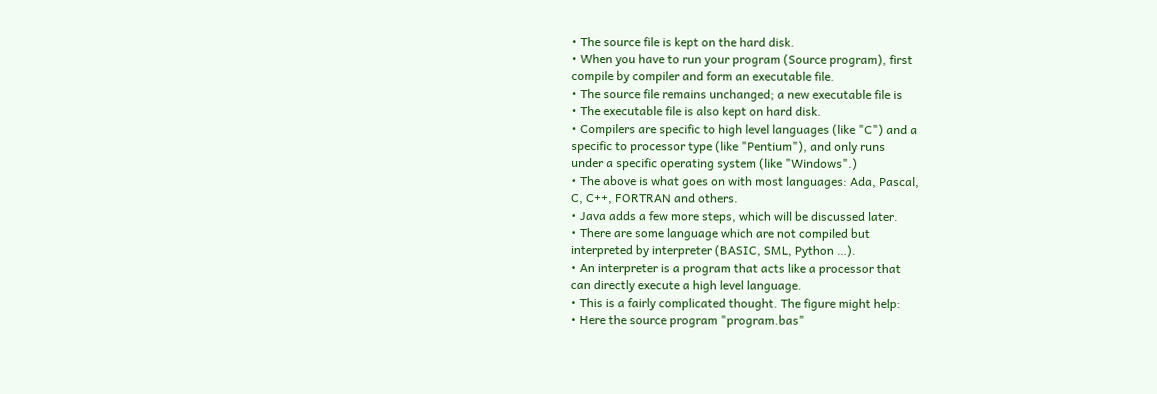• The source file is kept on the hard disk.
• When you have to run your program (Source program), first
compile by compiler and form an executable file.
• The source file remains unchanged; a new executable file is
• The executable file is also kept on hard disk.
• Compilers are specific to high level languages (like "C") and a
specific to processor type (like "Pentium"), and only runs
under a specific operating system (like "Windows".)
• The above is what goes on with most languages: Ada, Pascal,
C, C++, FORTRAN and others.
• Java adds a few more steps, which will be discussed later.
• There are some language which are not compiled but
interpreted by interpreter (BASIC, SML, Python …).
• An interpreter is a program that acts like a processor that
can directly execute a high level language.
• This is a fairly complicated thought. The figure might help:
• Here the source program "program.bas"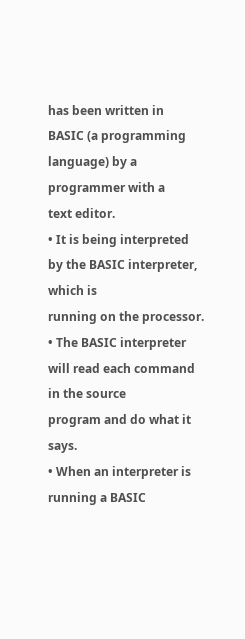has been written in
BASIC (a programming language) by a programmer with a
text editor.
• It is being interpreted by the BASIC interpreter, which is
running on the processor.
• The BASIC interpreter will read each command in the source
program and do what it says.
• When an interpreter is running a BASIC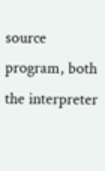source program, both
the interpreter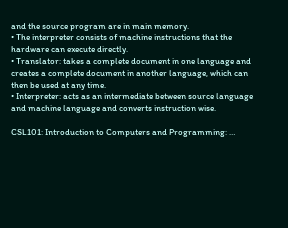and the source program are in main memory.
• The interpreter consists of machine instructions that the
hardware can execute directly.
• Translator: takes a complete document in one language and
creates a complete document in another language, which can
then be used at any time.
• Interpreter: acts as an intermediate between source language
and machine language and converts instruction wise.

CSL101: Introduction to Computers and Programming: …